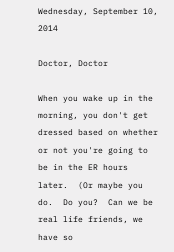Wednesday, September 10, 2014

Doctor, Doctor

When you wake up in the morning, you don't get dressed based on whether or not you're going to be in the ER hours later.  (Or maybe you do.  Do you?  Can we be real life friends, we have so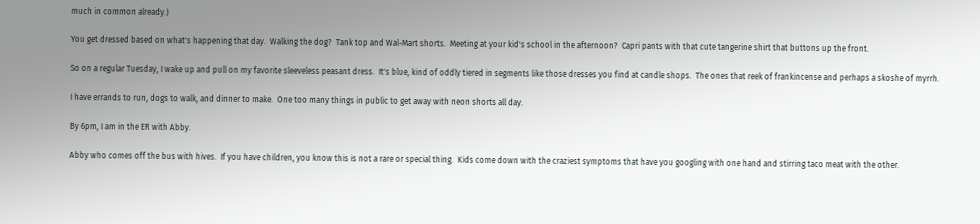much in common already.)

You get dressed based on what's happening that day.  Walking the dog?  Tank top and Wal-Mart shorts.  Meeting at your kid's school in the afternoon?  Capri pants with that cute tangerine shirt that buttons up the front.

So on a regular Tuesday, I wake up and pull on my favorite sleeveless peasant dress.  It's blue, kind of oddly tiered in segments like those dresses you find at candle shops.  The ones that reek of frankincense and perhaps a skoshe of myrrh.

I have errands to run, dogs to walk, and dinner to make.  One too many things in public to get away with neon shorts all day.

By 6pm, I am in the ER with Abby.

Abby who comes off the bus with hives.  If you have children, you know this is not a rare or special thing.  Kids come down with the craziest symptoms that have you googling with one hand and stirring taco meat with the other.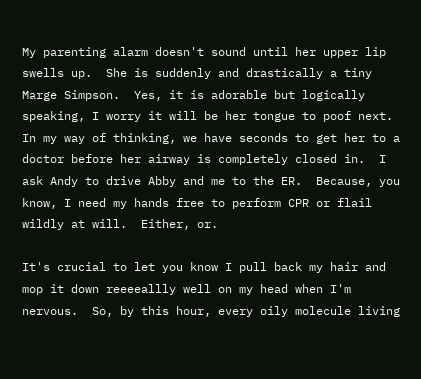My parenting alarm doesn't sound until her upper lip swells up.  She is suddenly and drastically a tiny Marge Simpson.  Yes, it is adorable but logically speaking, I worry it will be her tongue to poof next.  In my way of thinking, we have seconds to get her to a doctor before her airway is completely closed in.  I ask Andy to drive Abby and me to the ER.  Because, you know, I need my hands free to perform CPR or flail wildly at will.  Either, or.

It's crucial to let you know I pull back my hair and mop it down reeeeallly well on my head when I'm nervous.  So, by this hour, every oily molecule living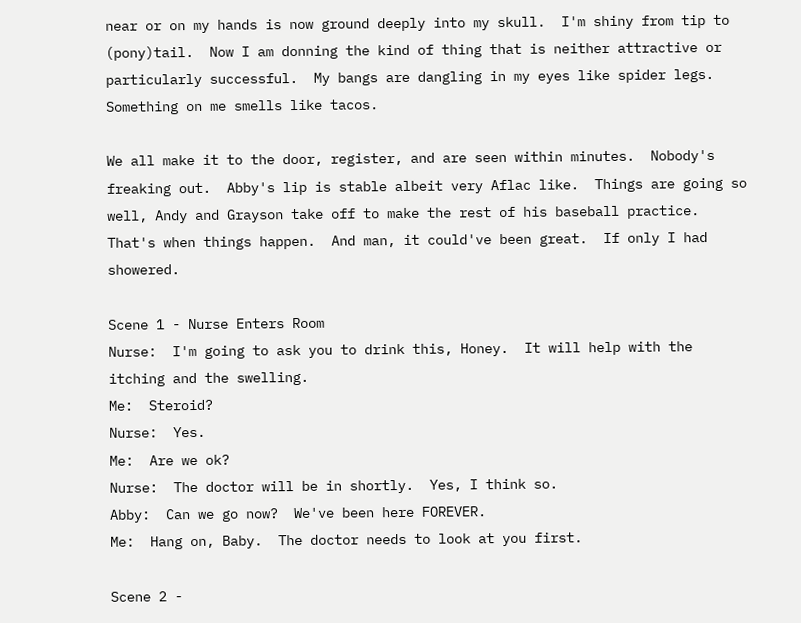near or on my hands is now ground deeply into my skull.  I'm shiny from tip to (pony)tail.  Now I am donning the kind of thing that is neither attractive or particularly successful.  My bangs are dangling in my eyes like spider legs. Something on me smells like tacos.

We all make it to the door, register, and are seen within minutes.  Nobody's freaking out.  Abby's lip is stable albeit very Aflac like.  Things are going so well, Andy and Grayson take off to make the rest of his baseball practice.  That's when things happen.  And man, it could've been great.  If only I had showered.

Scene 1 - Nurse Enters Room
Nurse:  I'm going to ask you to drink this, Honey.  It will help with the itching and the swelling.
Me:  Steroid?
Nurse:  Yes.
Me:  Are we ok?
Nurse:  The doctor will be in shortly.  Yes, I think so.
Abby:  Can we go now?  We've been here FOREVER.
Me:  Hang on, Baby.  The doctor needs to look at you first.

Scene 2 -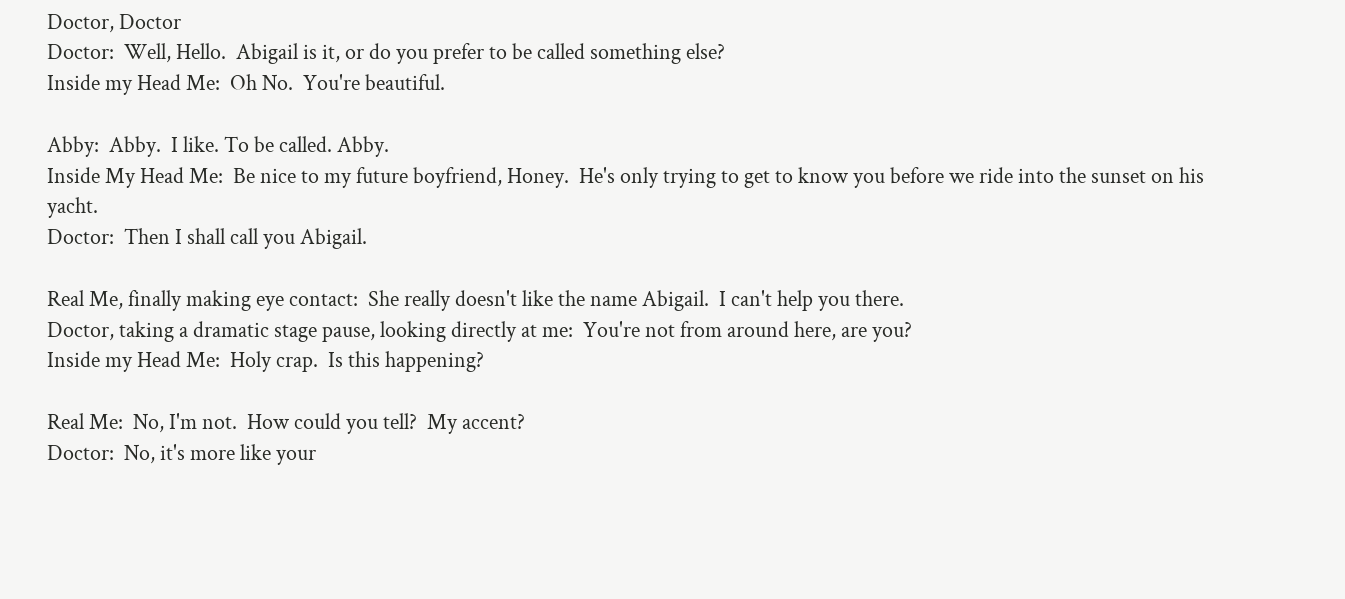Doctor, Doctor
Doctor:  Well, Hello.  Abigail is it, or do you prefer to be called something else?
Inside my Head Me:  Oh No.  You're beautiful.

Abby:  Abby.  I like. To be called. Abby.
Inside My Head Me:  Be nice to my future boyfriend, Honey.  He's only trying to get to know you before we ride into the sunset on his yacht.
Doctor:  Then I shall call you Abigail.

Real Me, finally making eye contact:  She really doesn't like the name Abigail.  I can't help you there.
Doctor, taking a dramatic stage pause, looking directly at me:  You're not from around here, are you?
Inside my Head Me:  Holy crap.  Is this happening?

Real Me:  No, I'm not.  How could you tell?  My accent?
Doctor:  No, it's more like your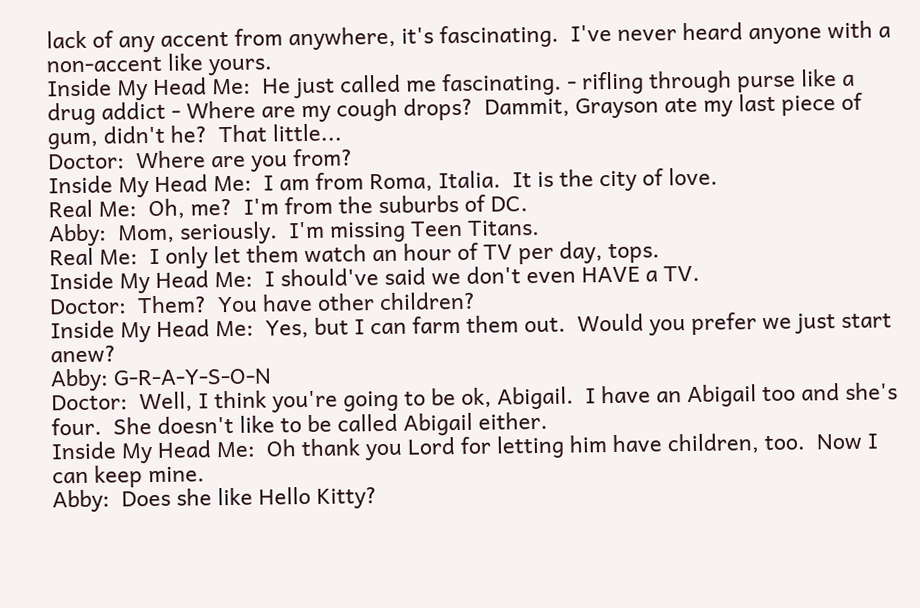lack of any accent from anywhere, it's fascinating.  I've never heard anyone with a non-accent like yours.
Inside My Head Me:  He just called me fascinating. - rifling through purse like a drug addict - Where are my cough drops?  Dammit, Grayson ate my last piece of gum, didn't he?  That little...
Doctor:  Where are you from?
Inside My Head Me:  I am from Roma, Italia.  It is the city of love.
Real Me:  Oh, me?  I'm from the suburbs of DC.
Abby:  Mom, seriously.  I'm missing Teen Titans.
Real Me:  I only let them watch an hour of TV per day, tops.
Inside My Head Me:  I should've said we don't even HAVE a TV.
Doctor:  Them?  You have other children?
Inside My Head Me:  Yes, but I can farm them out.  Would you prefer we just start anew?
Abby: G-R-A-Y-S-O-N
Doctor:  Well, I think you're going to be ok, Abigail.  I have an Abigail too and she's four.  She doesn't like to be called Abigail either.
Inside My Head Me:  Oh thank you Lord for letting him have children, too.  Now I can keep mine.
Abby:  Does she like Hello Kitty?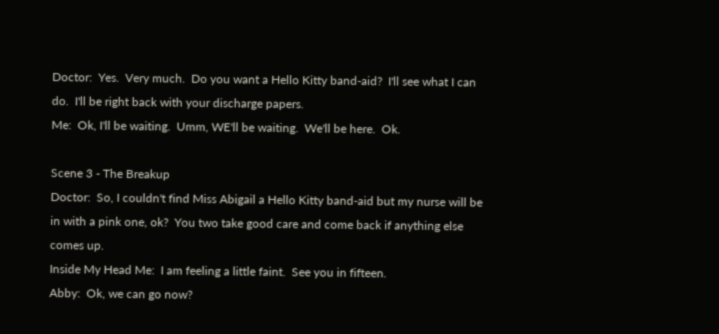Doctor:  Yes.  Very much.  Do you want a Hello Kitty band-aid?  I'll see what I can do.  I'll be right back with your discharge papers.
Me:  Ok, I'll be waiting.  Umm, WE'll be waiting.  We'll be here.  Ok.

Scene 3 - The Breakup
Doctor:  So, I couldn't find Miss Abigail a Hello Kitty band-aid but my nurse will be in with a pink one, ok?  You two take good care and come back if anything else comes up.
Inside My Head Me:  I am feeling a little faint.  See you in fifteen.
Abby:  Ok, we can go now?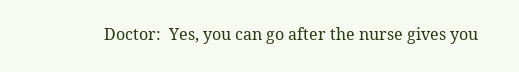Doctor:  Yes, you can go after the nurse gives you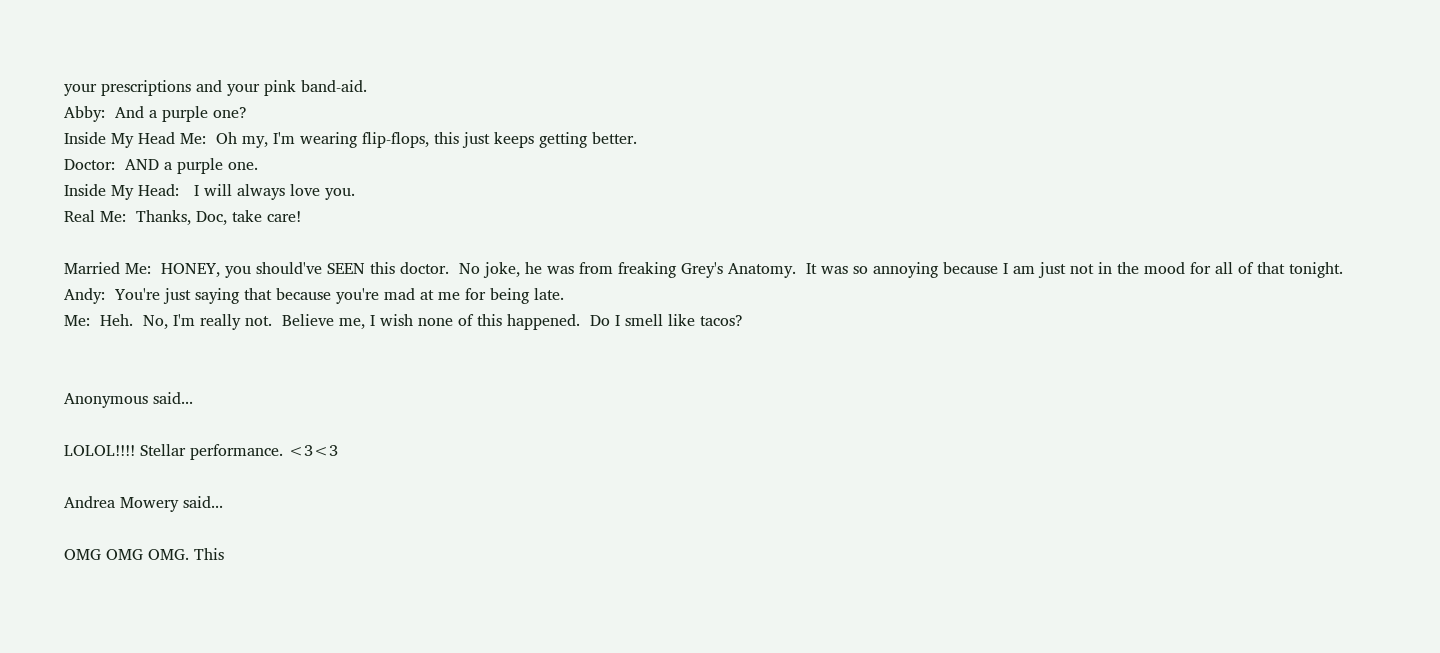your prescriptions and your pink band-aid.
Abby:  And a purple one?
Inside My Head Me:  Oh my, I'm wearing flip-flops, this just keeps getting better.
Doctor:  AND a purple one.
Inside My Head:   I will always love you.
Real Me:  Thanks, Doc, take care!

Married Me:  HONEY, you should've SEEN this doctor.  No joke, he was from freaking Grey's Anatomy.  It was so annoying because I am just not in the mood for all of that tonight.
Andy:  You're just saying that because you're mad at me for being late.
Me:  Heh.  No, I'm really not.  Believe me, I wish none of this happened.  Do I smell like tacos?


Anonymous said...

LOLOL!!!! Stellar performance. <3<3

Andrea Mowery said...

OMG OMG OMG. This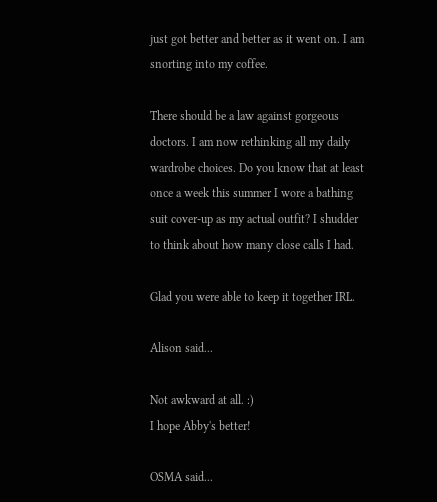just got better and better as it went on. I am snorting into my coffee.

There should be a law against gorgeous doctors. I am now rethinking all my daily wardrobe choices. Do you know that at least once a week this summer I wore a bathing suit cover-up as my actual outfit? I shudder to think about how many close calls I had.

Glad you were able to keep it together IRL.

Alison said...

Not awkward at all. :)
I hope Abby's better!

OSMA said...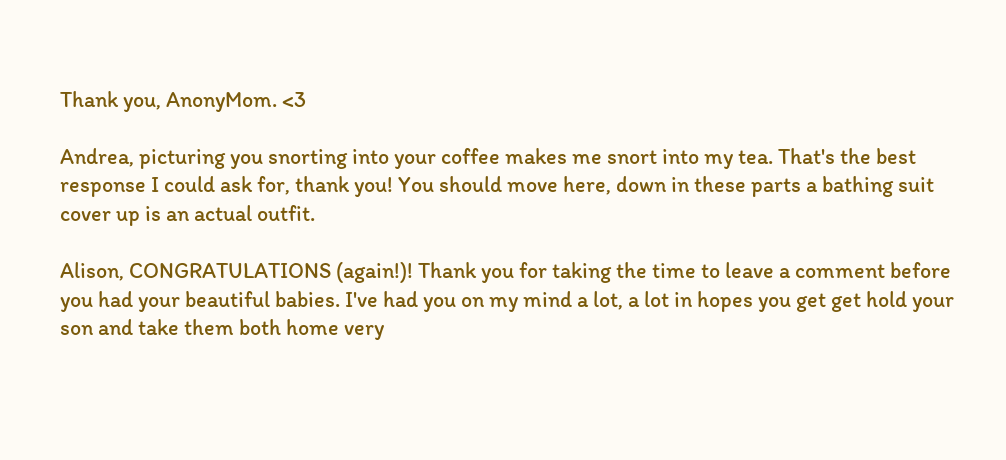Thank you, AnonyMom. <3

Andrea, picturing you snorting into your coffee makes me snort into my tea. That's the best response I could ask for, thank you! You should move here, down in these parts a bathing suit cover up is an actual outfit.

Alison, CONGRATULATIONS (again!)! Thank you for taking the time to leave a comment before you had your beautiful babies. I've had you on my mind a lot, a lot in hopes you get get hold your son and take them both home very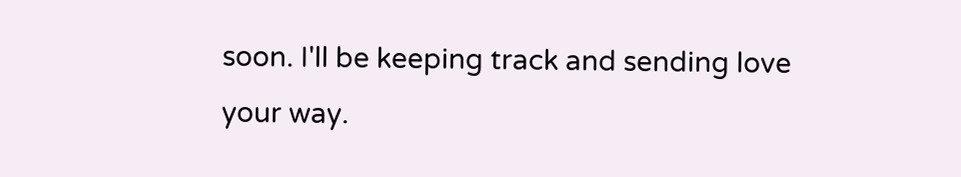soon. I'll be keeping track and sending love your way.